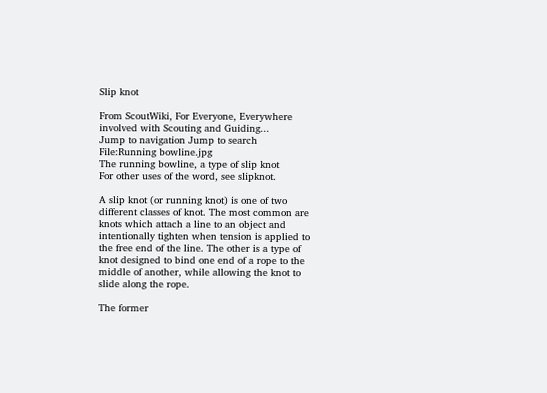Slip knot

From ScoutWiki, For Everyone, Everywhere involved with Scouting and Guiding...
Jump to navigation Jump to search
File:Running bowline.jpg
The running bowline, a type of slip knot
For other uses of the word, see slipknot.

A slip knot (or running knot) is one of two different classes of knot. The most common are knots which attach a line to an object and intentionally tighten when tension is applied to the free end of the line. The other is a type of knot designed to bind one end of a rope to the middle of another, while allowing the knot to slide along the rope.

The former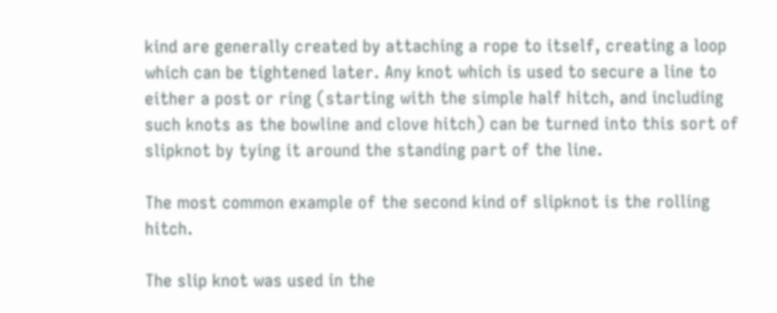kind are generally created by attaching a rope to itself, creating a loop which can be tightened later. Any knot which is used to secure a line to either a post or ring (starting with the simple half hitch, and including such knots as the bowline and clove hitch) can be turned into this sort of slipknot by tying it around the standing part of the line.

The most common example of the second kind of slipknot is the rolling hitch.

The slip knot was used in the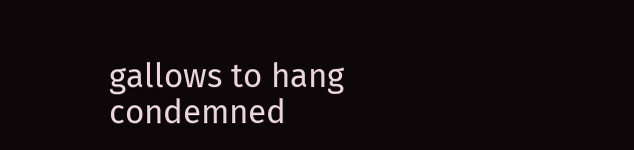gallows to hang condemned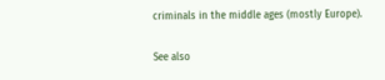criminals in the middle ages (mostly Europe).

See also